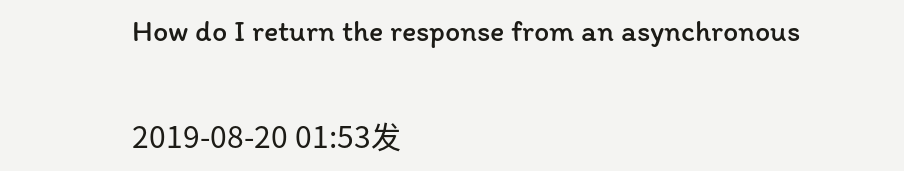How do I return the response from an asynchronous

2019-08-20 01:53发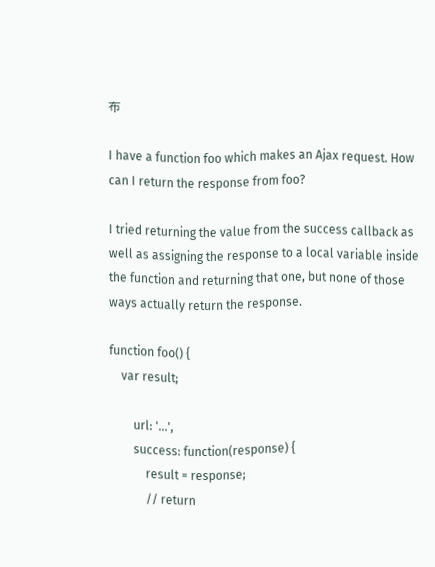布

I have a function foo which makes an Ajax request. How can I return the response from foo?

I tried returning the value from the success callback as well as assigning the response to a local variable inside the function and returning that one, but none of those ways actually return the response.

function foo() {
    var result;

        url: '...',
        success: function(response) {
            result = response;
            // return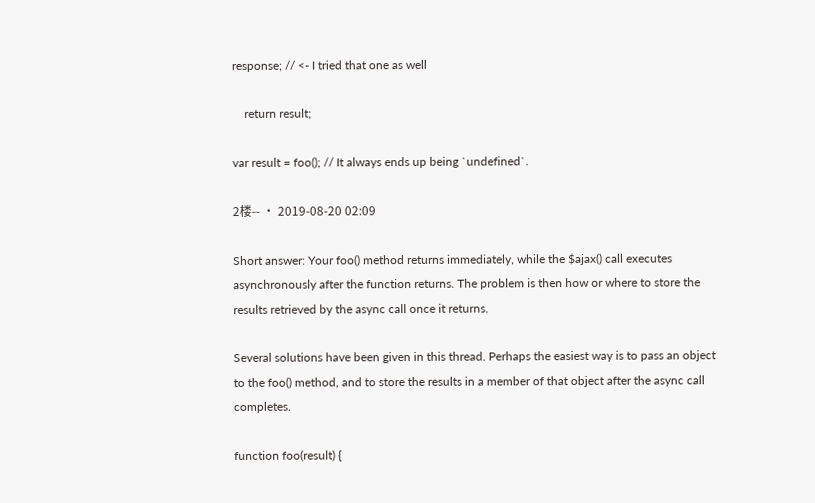response; // <- I tried that one as well

    return result;

var result = foo(); // It always ends up being `undefined`.

2楼-- · 2019-08-20 02:09

Short answer: Your foo() method returns immediately, while the $ajax() call executes asynchronously after the function returns. The problem is then how or where to store the results retrieved by the async call once it returns.

Several solutions have been given in this thread. Perhaps the easiest way is to pass an object to the foo() method, and to store the results in a member of that object after the async call completes.

function foo(result) {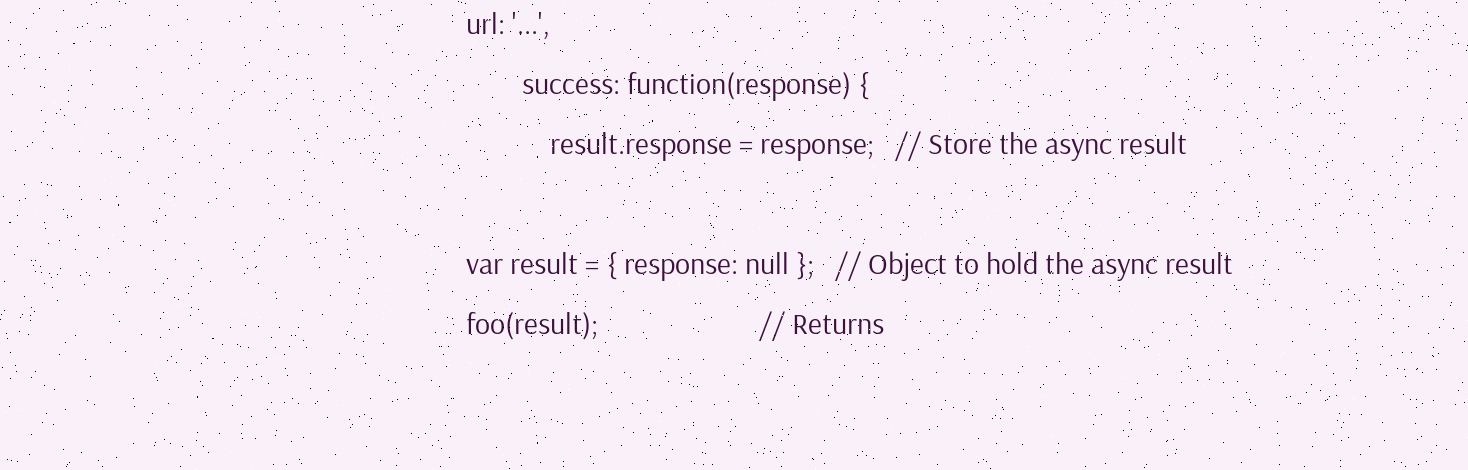url: '...',
        success: function(response) {
            result.response = response;   // Store the async result

var result = { response: null };   // Object to hold the async result
foo(result);                       // Returns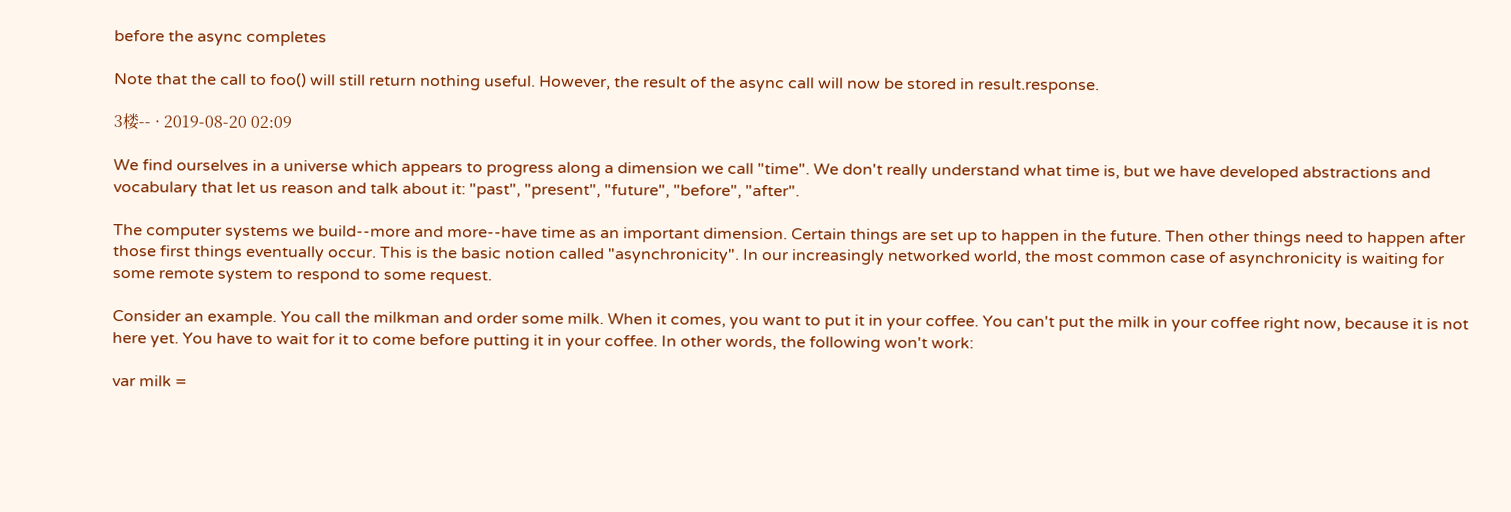before the async completes

Note that the call to foo() will still return nothing useful. However, the result of the async call will now be stored in result.response.

3楼-- · 2019-08-20 02:09

We find ourselves in a universe which appears to progress along a dimension we call "time". We don't really understand what time is, but we have developed abstractions and vocabulary that let us reason and talk about it: "past", "present", "future", "before", "after".

The computer systems we build--more and more--have time as an important dimension. Certain things are set up to happen in the future. Then other things need to happen after those first things eventually occur. This is the basic notion called "asynchronicity". In our increasingly networked world, the most common case of asynchronicity is waiting for some remote system to respond to some request.

Consider an example. You call the milkman and order some milk. When it comes, you want to put it in your coffee. You can't put the milk in your coffee right now, because it is not here yet. You have to wait for it to come before putting it in your coffee. In other words, the following won't work:

var milk =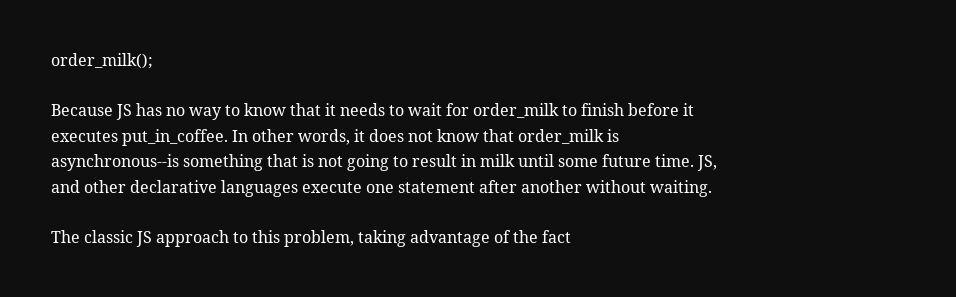order_milk();

Because JS has no way to know that it needs to wait for order_milk to finish before it executes put_in_coffee. In other words, it does not know that order_milk is asynchronous--is something that is not going to result in milk until some future time. JS, and other declarative languages execute one statement after another without waiting.

The classic JS approach to this problem, taking advantage of the fact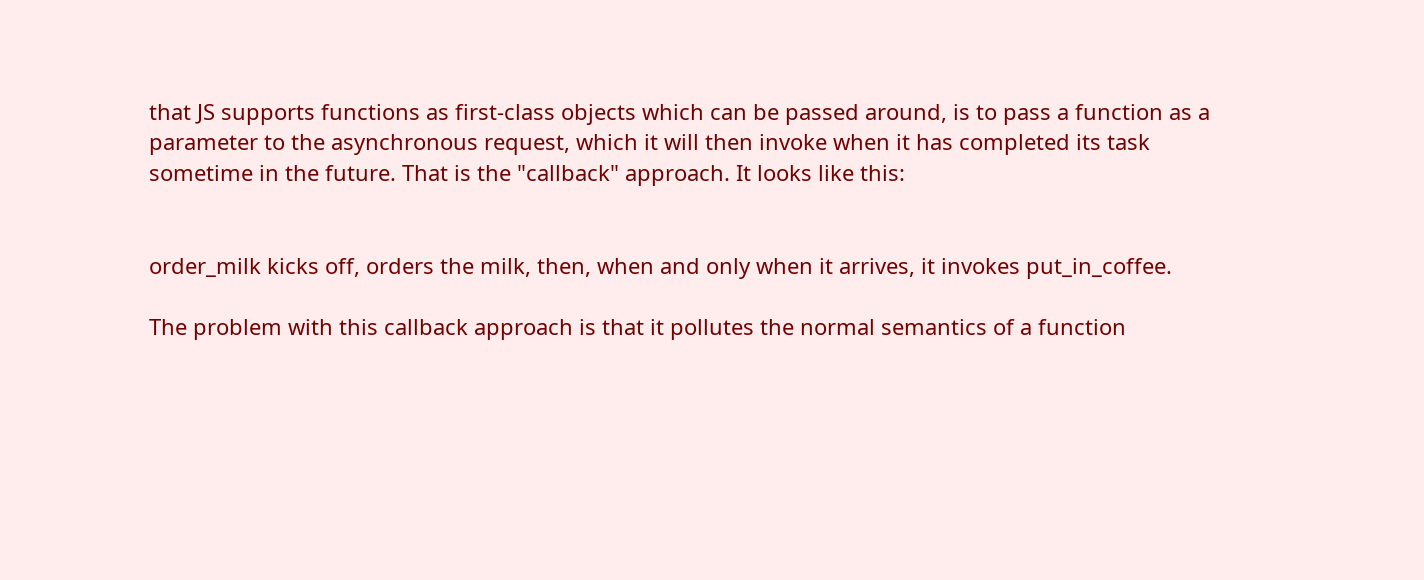that JS supports functions as first-class objects which can be passed around, is to pass a function as a parameter to the asynchronous request, which it will then invoke when it has completed its task sometime in the future. That is the "callback" approach. It looks like this:


order_milk kicks off, orders the milk, then, when and only when it arrives, it invokes put_in_coffee.

The problem with this callback approach is that it pollutes the normal semantics of a function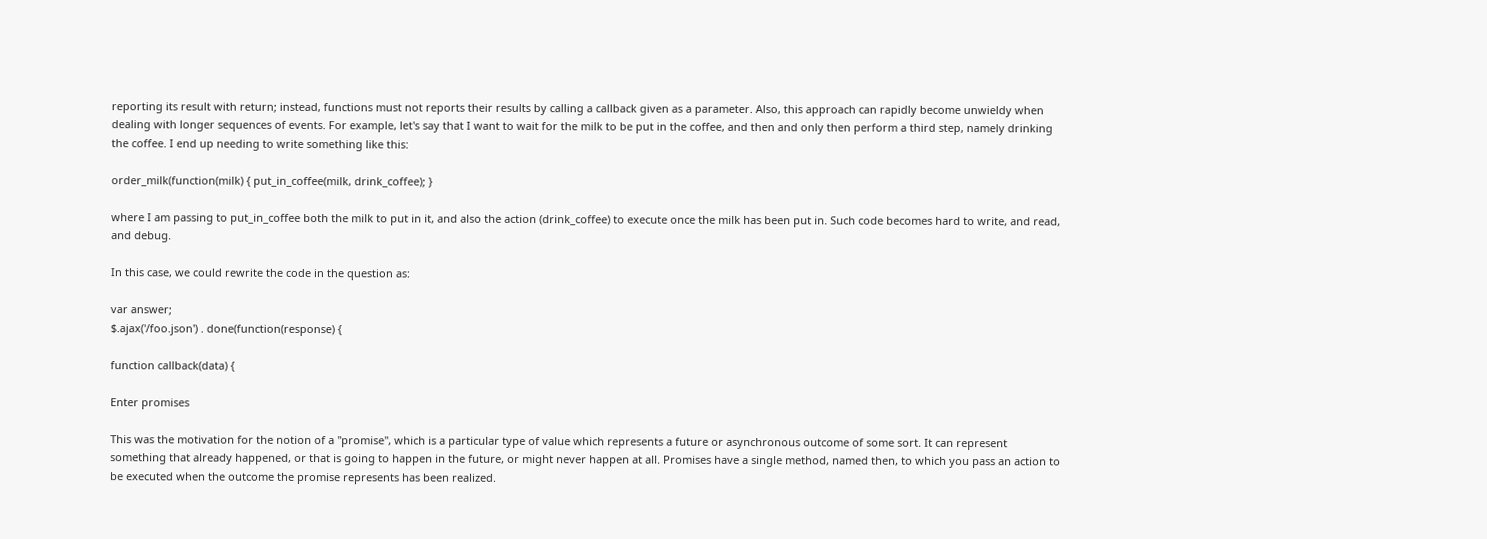reporting its result with return; instead, functions must not reports their results by calling a callback given as a parameter. Also, this approach can rapidly become unwieldy when dealing with longer sequences of events. For example, let's say that I want to wait for the milk to be put in the coffee, and then and only then perform a third step, namely drinking the coffee. I end up needing to write something like this:

order_milk(function(milk) { put_in_coffee(milk, drink_coffee); }

where I am passing to put_in_coffee both the milk to put in it, and also the action (drink_coffee) to execute once the milk has been put in. Such code becomes hard to write, and read, and debug.

In this case, we could rewrite the code in the question as:

var answer;
$.ajax('/foo.json') . done(function(response) {

function callback(data) {

Enter promises

This was the motivation for the notion of a "promise", which is a particular type of value which represents a future or asynchronous outcome of some sort. It can represent something that already happened, or that is going to happen in the future, or might never happen at all. Promises have a single method, named then, to which you pass an action to be executed when the outcome the promise represents has been realized.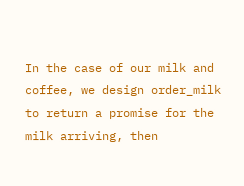In the case of our milk and coffee, we design order_milk to return a promise for the milk arriving, then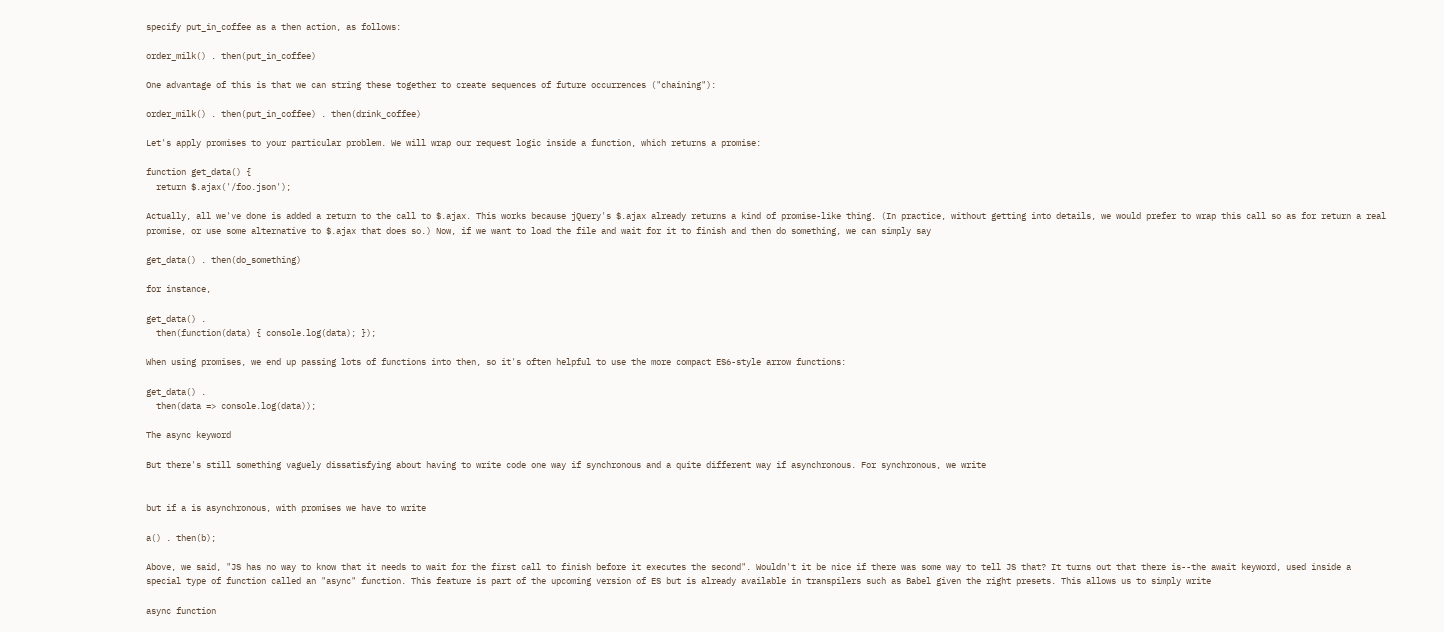specify put_in_coffee as a then action, as follows:

order_milk() . then(put_in_coffee)

One advantage of this is that we can string these together to create sequences of future occurrences ("chaining"):

order_milk() . then(put_in_coffee) . then(drink_coffee)

Let's apply promises to your particular problem. We will wrap our request logic inside a function, which returns a promise:

function get_data() {
  return $.ajax('/foo.json');

Actually, all we've done is added a return to the call to $.ajax. This works because jQuery's $.ajax already returns a kind of promise-like thing. (In practice, without getting into details, we would prefer to wrap this call so as for return a real promise, or use some alternative to $.ajax that does so.) Now, if we want to load the file and wait for it to finish and then do something, we can simply say

get_data() . then(do_something)

for instance,

get_data() .
  then(function(data) { console.log(data); });

When using promises, we end up passing lots of functions into then, so it's often helpful to use the more compact ES6-style arrow functions:

get_data() .
  then(data => console.log(data));

The async keyword

But there's still something vaguely dissatisfying about having to write code one way if synchronous and a quite different way if asynchronous. For synchronous, we write


but if a is asynchronous, with promises we have to write

a() . then(b);

Above, we said, "JS has no way to know that it needs to wait for the first call to finish before it executes the second". Wouldn't it be nice if there was some way to tell JS that? It turns out that there is--the await keyword, used inside a special type of function called an "async" function. This feature is part of the upcoming version of ES but is already available in transpilers such as Babel given the right presets. This allows us to simply write

async function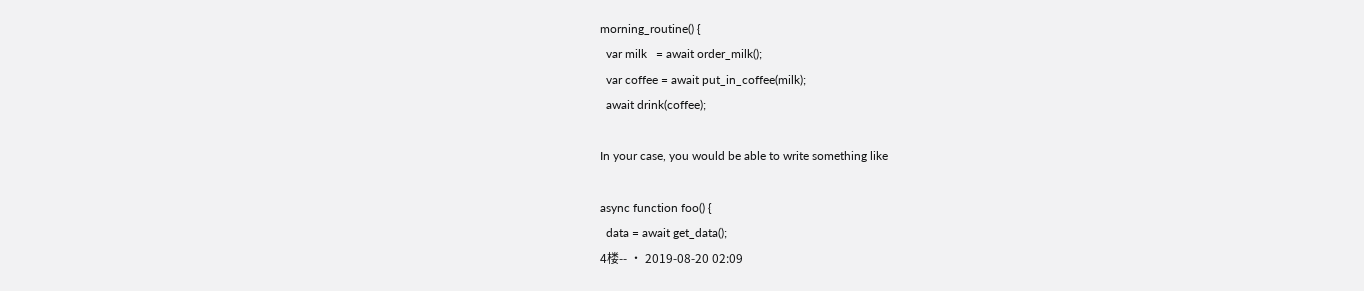morning_routine() {
  var milk   = await order_milk();
  var coffee = await put_in_coffee(milk);
  await drink(coffee);

In your case, you would be able to write something like

async function foo() {
  data = await get_data();
4楼-- · 2019-08-20 02:09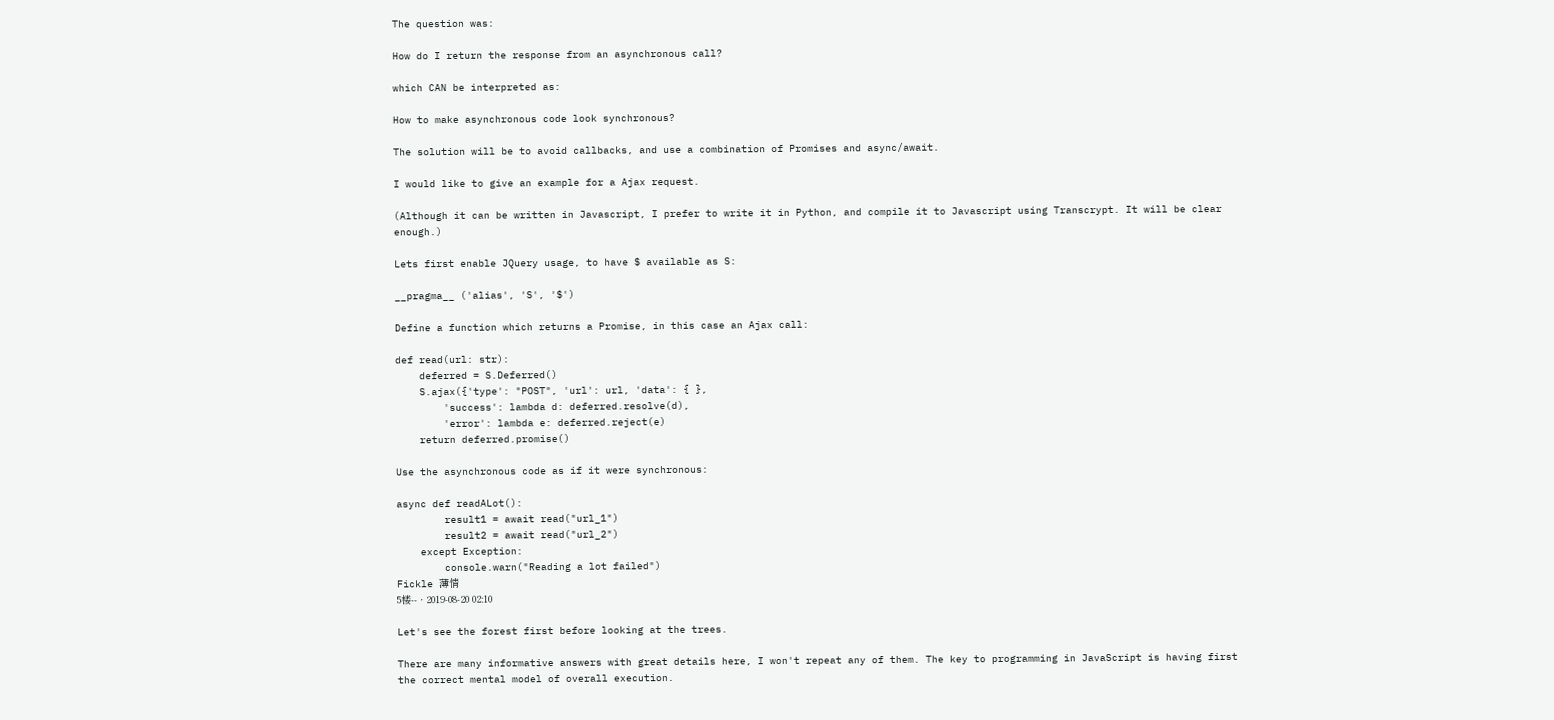The question was:

How do I return the response from an asynchronous call?

which CAN be interpreted as:

How to make asynchronous code look synchronous?

The solution will be to avoid callbacks, and use a combination of Promises and async/await.

I would like to give an example for a Ajax request.

(Although it can be written in Javascript, I prefer to write it in Python, and compile it to Javascript using Transcrypt. It will be clear enough.)

Lets first enable JQuery usage, to have $ available as S:

__pragma__ ('alias', 'S', '$')

Define a function which returns a Promise, in this case an Ajax call:

def read(url: str):
    deferred = S.Deferred()
    S.ajax({'type': "POST", 'url': url, 'data': { },
        'success': lambda d: deferred.resolve(d),
        'error': lambda e: deferred.reject(e)
    return deferred.promise()

Use the asynchronous code as if it were synchronous:

async def readALot():
        result1 = await read("url_1")
        result2 = await read("url_2")
    except Exception:
        console.warn("Reading a lot failed")
Fickle 薄情
5楼-- · 2019-08-20 02:10

Let's see the forest first before looking at the trees.

There are many informative answers with great details here, I won't repeat any of them. The key to programming in JavaScript is having first the correct mental model of overall execution.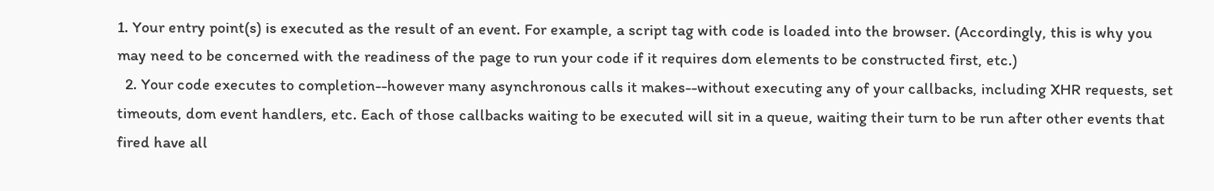1. Your entry point(s) is executed as the result of an event. For example, a script tag with code is loaded into the browser. (Accordingly, this is why you may need to be concerned with the readiness of the page to run your code if it requires dom elements to be constructed first, etc.)
  2. Your code executes to completion--however many asynchronous calls it makes--without executing any of your callbacks, including XHR requests, set timeouts, dom event handlers, etc. Each of those callbacks waiting to be executed will sit in a queue, waiting their turn to be run after other events that fired have all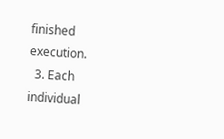finished execution.
  3. Each individual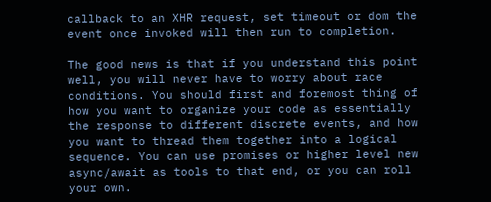callback to an XHR request, set timeout or dom the event once invoked will then run to completion.

The good news is that if you understand this point well, you will never have to worry about race conditions. You should first and foremost thing of how you want to organize your code as essentially the response to different discrete events, and how you want to thread them together into a logical sequence. You can use promises or higher level new async/await as tools to that end, or you can roll your own.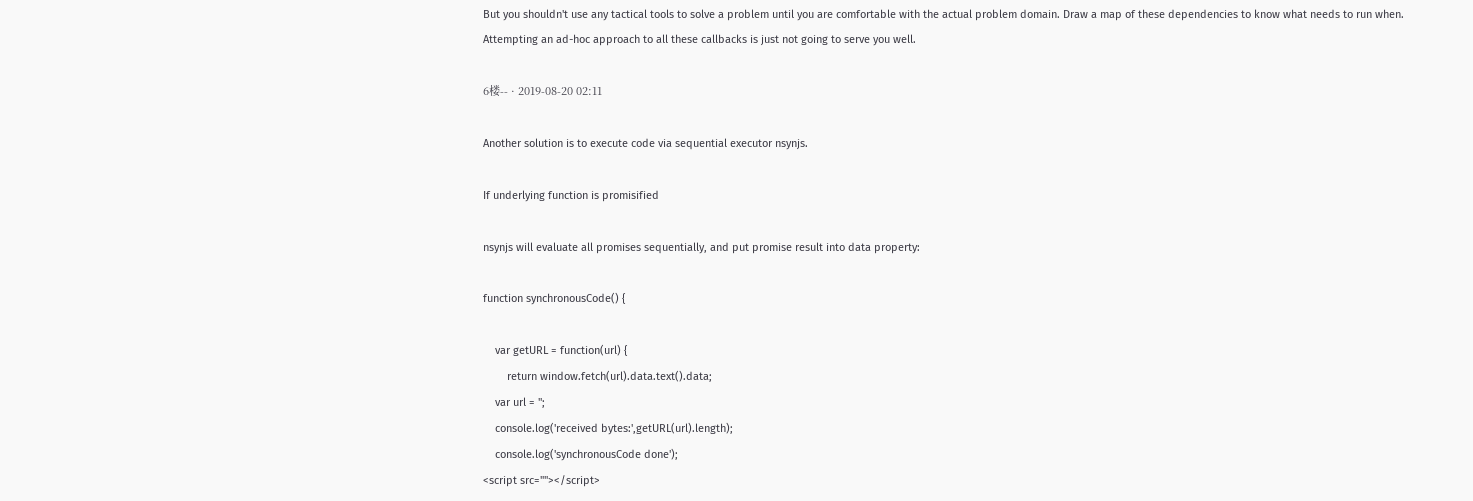But you shouldn't use any tactical tools to solve a problem until you are comfortable with the actual problem domain. Draw a map of these dependencies to know what needs to run when. Attempting an ad-hoc approach to all these callbacks is just not going to serve you well.

6楼-- · 2019-08-20 02:11

Another solution is to execute code via sequential executor nsynjs.

If underlying function is promisified

nsynjs will evaluate all promises sequentially, and put promise result into data property:

function synchronousCode() {

    var getURL = function(url) {
        return window.fetch(url).data.text().data;
    var url = '';
    console.log('received bytes:',getURL(url).length);
    console.log('synchronousCode done');
<script src=""></script>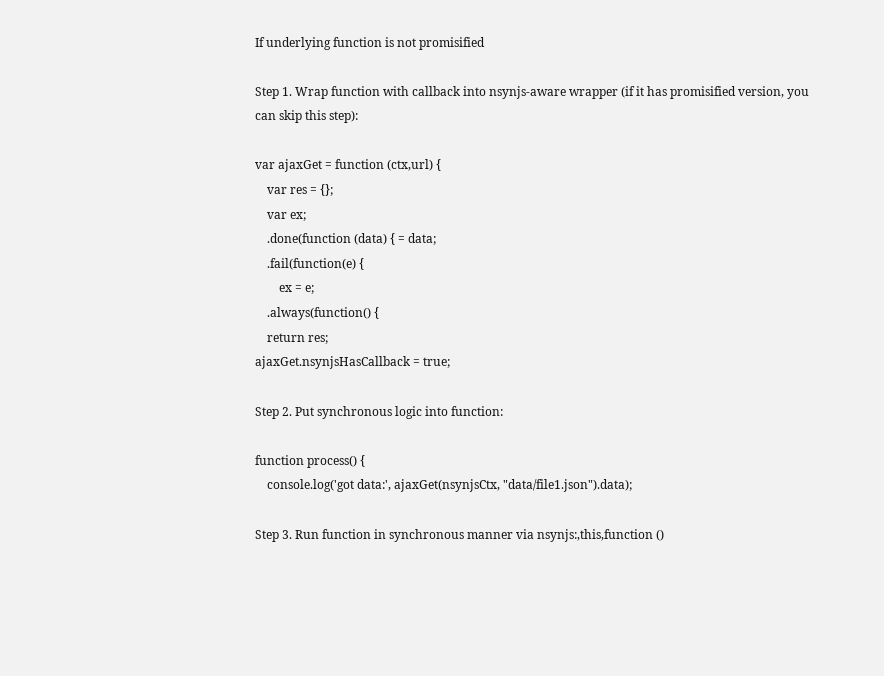If underlying function is not promisified

Step 1. Wrap function with callback into nsynjs-aware wrapper (if it has promisified version, you can skip this step):

var ajaxGet = function (ctx,url) {
    var res = {};
    var ex;
    .done(function (data) { = data;
    .fail(function(e) {
        ex = e;
    .always(function() {
    return res;
ajaxGet.nsynjsHasCallback = true;

Step 2. Put synchronous logic into function:

function process() {
    console.log('got data:', ajaxGet(nsynjsCtx, "data/file1.json").data);

Step 3. Run function in synchronous manner via nsynjs:,this,function ()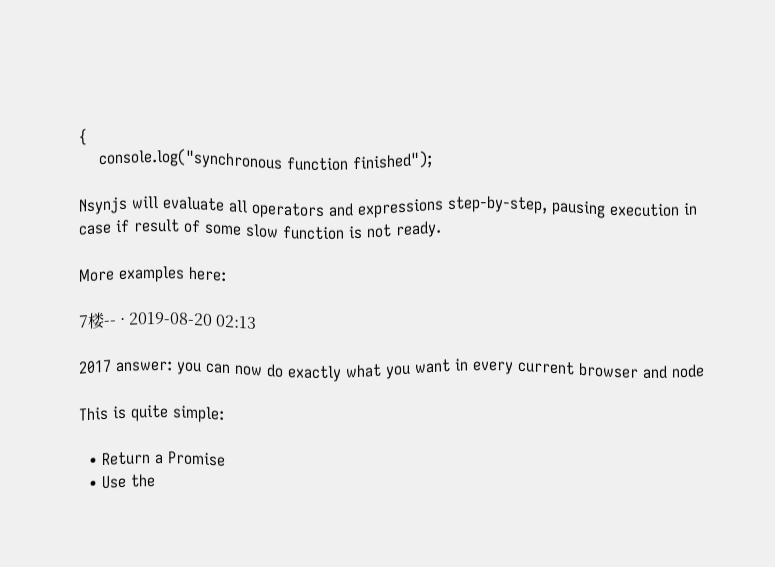{
    console.log("synchronous function finished");

Nsynjs will evaluate all operators and expressions step-by-step, pausing execution in case if result of some slow function is not ready.

More examples here:

7楼-- · 2019-08-20 02:13

2017 answer: you can now do exactly what you want in every current browser and node

This is quite simple:

  • Return a Promise
  • Use the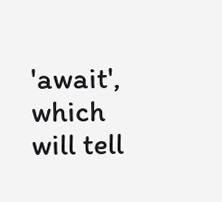'await', which will tell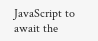JavaScript to await the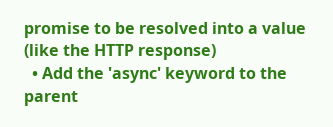promise to be resolved into a value (like the HTTP response)
  • Add the 'async' keyword to the parent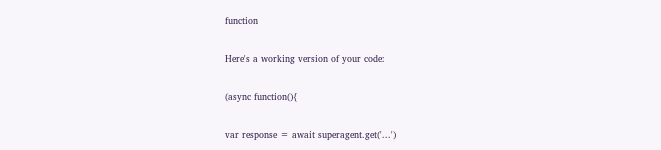function

Here's a working version of your code:

(async function(){

var response = await superagent.get('...')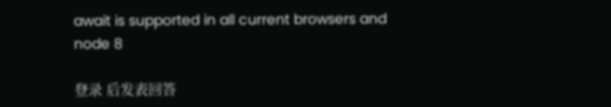await is supported in all current browsers and node 8

登录 后发表回答